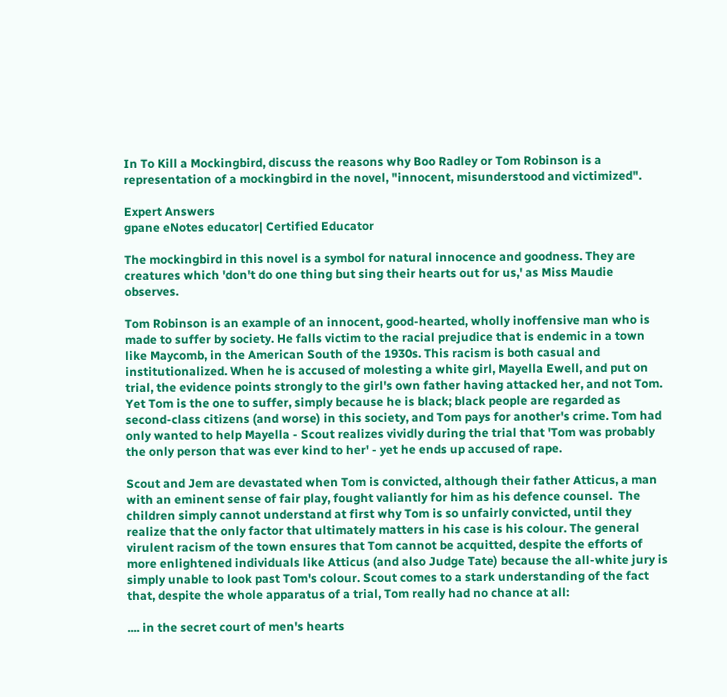In To Kill a Mockingbird, discuss the reasons why Boo Radley or Tom Robinson is a representation of a mockingbird in the novel, "innocent, misunderstood and victimized".

Expert Answers
gpane eNotes educator| Certified Educator

The mockingbird in this novel is a symbol for natural innocence and goodness. They are creatures which 'don't do one thing but sing their hearts out for us,' as Miss Maudie observes.

Tom Robinson is an example of an innocent, good-hearted, wholly inoffensive man who is made to suffer by society. He falls victim to the racial prejudice that is endemic in a town like Maycomb, in the American South of the 1930s. This racism is both casual and institutionalized. When he is accused of molesting a white girl, Mayella Ewell, and put on trial, the evidence points strongly to the girl's own father having attacked her, and not Tom. Yet Tom is the one to suffer, simply because he is black; black people are regarded as second-class citizens (and worse) in this society, and Tom pays for another's crime. Tom had only wanted to help Mayella - Scout realizes vividly during the trial that 'Tom was probably the only person that was ever kind to her' - yet he ends up accused of rape.

Scout and Jem are devastated when Tom is convicted, although their father Atticus, a man with an eminent sense of fair play, fought valiantly for him as his defence counsel.  The children simply cannot understand at first why Tom is so unfairly convicted, until they realize that the only factor that ultimately matters in his case is his colour. The general virulent racism of the town ensures that Tom cannot be acquitted, despite the efforts of more enlightened individuals like Atticus (and also Judge Tate) because the all-white jury is simply unable to look past Tom's colour. Scout comes to a stark understanding of the fact that, despite the whole apparatus of a trial, Tom really had no chance at all:

.... in the secret court of men's hearts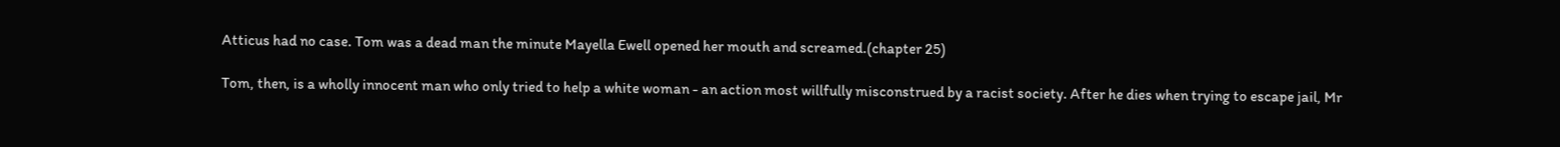Atticus had no case. Tom was a dead man the minute Mayella Ewell opened her mouth and screamed.(chapter 25)

Tom, then, is a wholly innocent man who only tried to help a white woman - an action most willfully misconstrued by a racist society. After he dies when trying to escape jail, Mr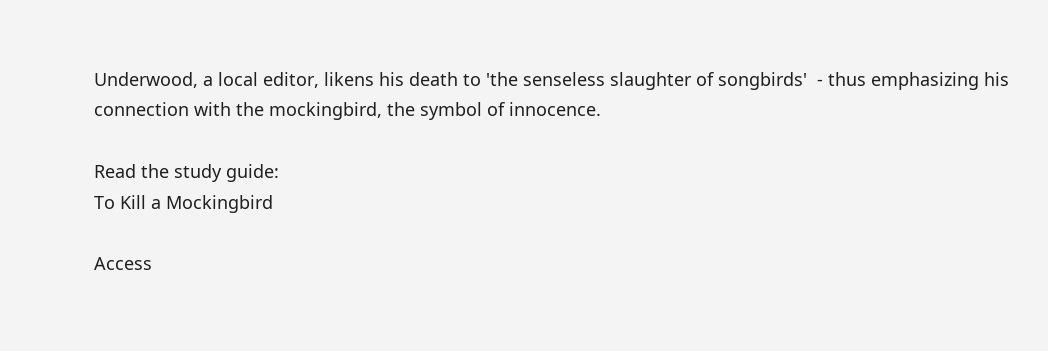Underwood, a local editor, likens his death to 'the senseless slaughter of songbirds'  - thus emphasizing his connection with the mockingbird, the symbol of innocence.

Read the study guide:
To Kill a Mockingbird

Access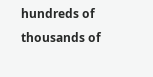hundreds of thousands of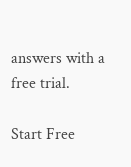answers with a free trial.

Start Free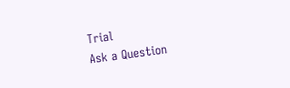Trial
Ask a Question